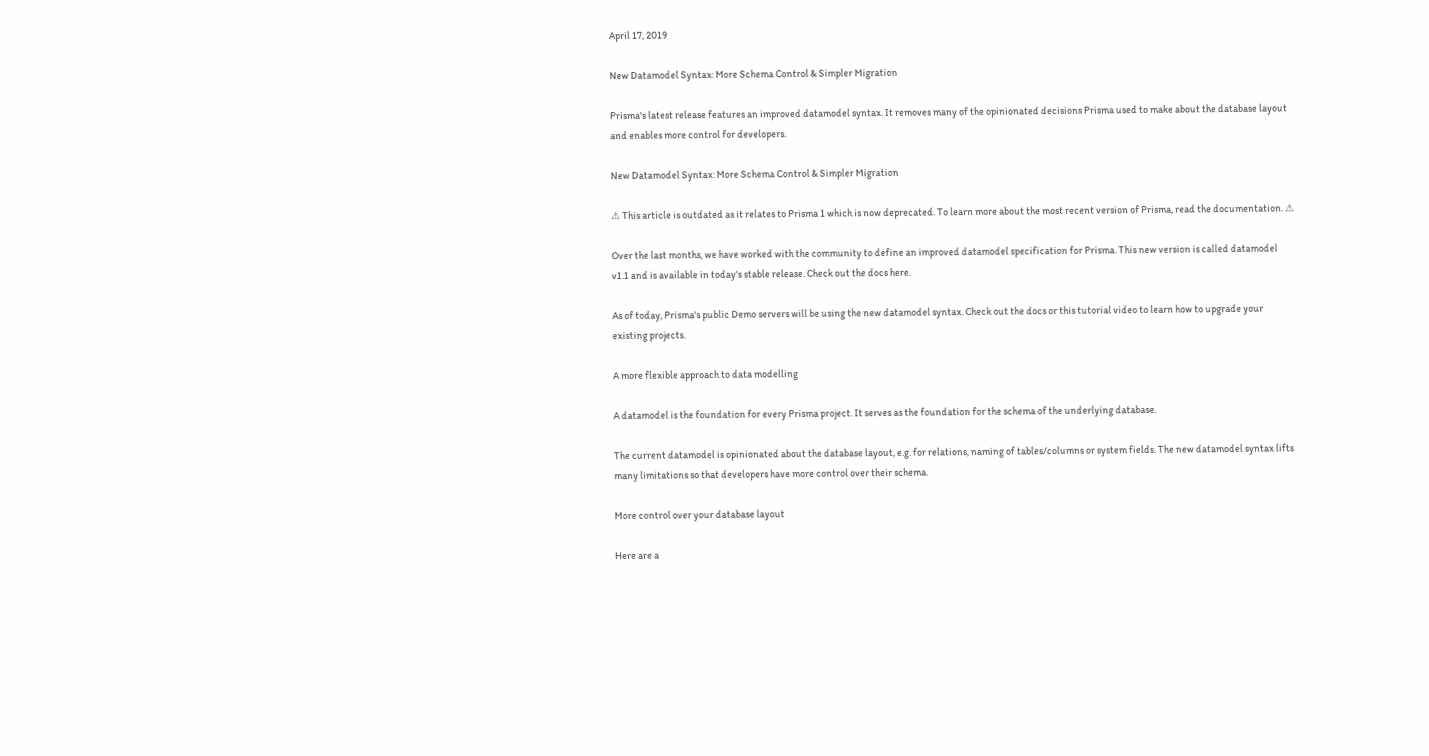April 17, 2019

New Datamodel Syntax: More Schema Control & Simpler Migration

Prisma's latest release features an improved datamodel syntax. It removes many of the opinionated decisions Prisma used to make about the database layout and enables more control for developers.

New Datamodel Syntax: More Schema Control & Simpler Migration

⚠ This article is outdated as it relates to Prisma 1 which is now deprecated. To learn more about the most recent version of Prisma, read the documentation. ⚠

Over the last months, we have worked with the community to define an improved datamodel specification for Prisma. This new version is called datamodel v1.1 and is available in today's stable release. Check out the docs here.

As of today, Prisma's public Demo servers will be using the new datamodel syntax. Check out the docs or this tutorial video to learn how to upgrade your existing projects.

A more flexible approach to data modelling

A datamodel is the foundation for every Prisma project. It serves as the foundation for the schema of the underlying database.

The current datamodel is opinionated about the database layout, e.g. for relations, naming of tables/columns or system fields. The new datamodel syntax lifts many limitations so that developers have more control over their schema.

More control over your database layout

Here are a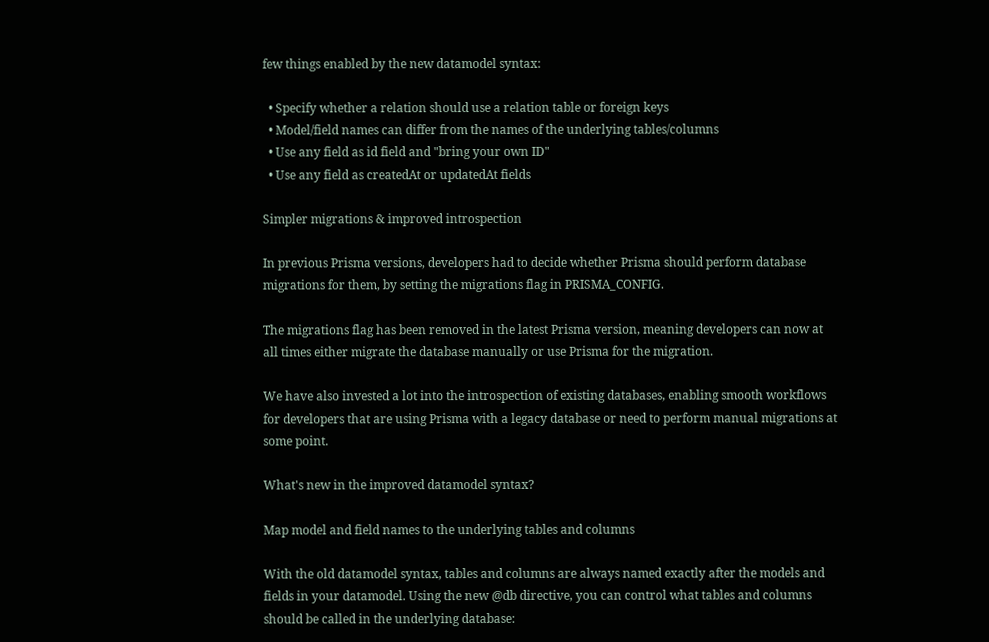few things enabled by the new datamodel syntax:

  • Specify whether a relation should use a relation table or foreign keys
  • Model/field names can differ from the names of the underlying tables/columns
  • Use any field as id field and "bring your own ID"
  • Use any field as createdAt or updatedAt fields

Simpler migrations & improved introspection

In previous Prisma versions, developers had to decide whether Prisma should perform database migrations for them, by setting the migrations flag in PRISMA_CONFIG.

The migrations flag has been removed in the latest Prisma version, meaning developers can now at all times either migrate the database manually or use Prisma for the migration.

We have also invested a lot into the introspection of existing databases, enabling smooth workflows for developers that are using Prisma with a legacy database or need to perform manual migrations at some point.

What's new in the improved datamodel syntax?

Map model and field names to the underlying tables and columns

With the old datamodel syntax, tables and columns are always named exactly after the models and fields in your datamodel. Using the new @db directive, you can control what tables and columns should be called in the underlying database: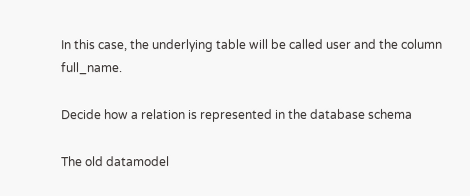In this case, the underlying table will be called user and the column full_name.

Decide how a relation is represented in the database schema

The old datamodel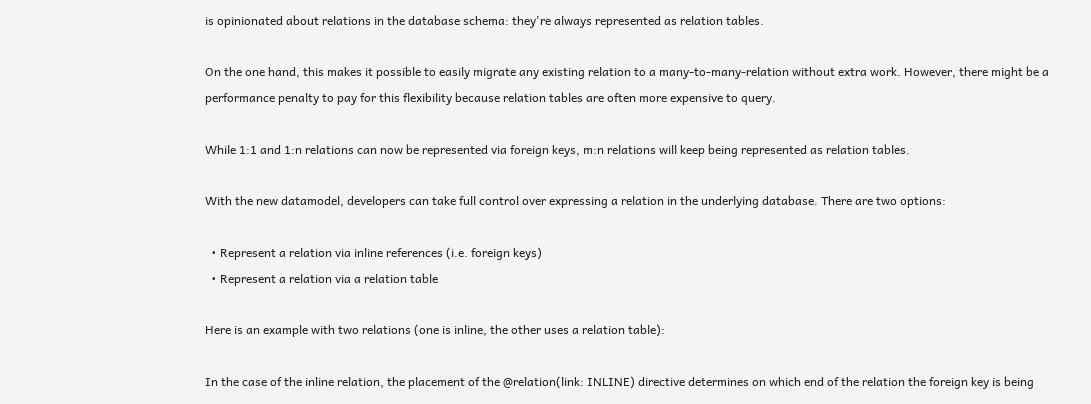is opinionated about relations in the database schema: they're always represented as relation tables.

On the one hand, this makes it possible to easily migrate any existing relation to a many-to-many-relation without extra work. However, there might be a performance penalty to pay for this flexibility because relation tables are often more expensive to query.

While 1:1 and 1:n relations can now be represented via foreign keys, m:n relations will keep being represented as relation tables.

With the new datamodel, developers can take full control over expressing a relation in the underlying database. There are two options:

  • Represent a relation via inline references (i.e. foreign keys)
  • Represent a relation via a relation table

Here is an example with two relations (one is inline, the other uses a relation table):

In the case of the inline relation, the placement of the @relation(link: INLINE) directive determines on which end of the relation the foreign key is being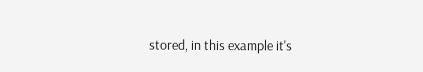stored, in this example it's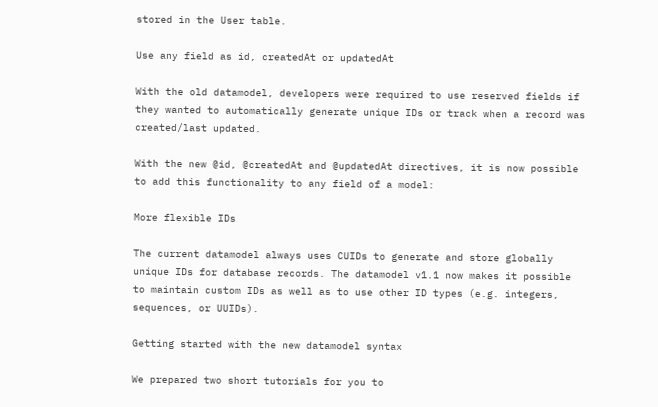stored in the User table.

Use any field as id, createdAt or updatedAt

With the old datamodel, developers were required to use reserved fields if they wanted to automatically generate unique IDs or track when a record was created/last updated.

With the new @id, @createdAt and @updatedAt directives, it is now possible to add this functionality to any field of a model:

More flexible IDs

The current datamodel always uses CUIDs to generate and store globally unique IDs for database records. The datamodel v1.1 now makes it possible to maintain custom IDs as well as to use other ID types (e.g. integers, sequences, or UUIDs).

Getting started with the new datamodel syntax

We prepared two short tutorials for you to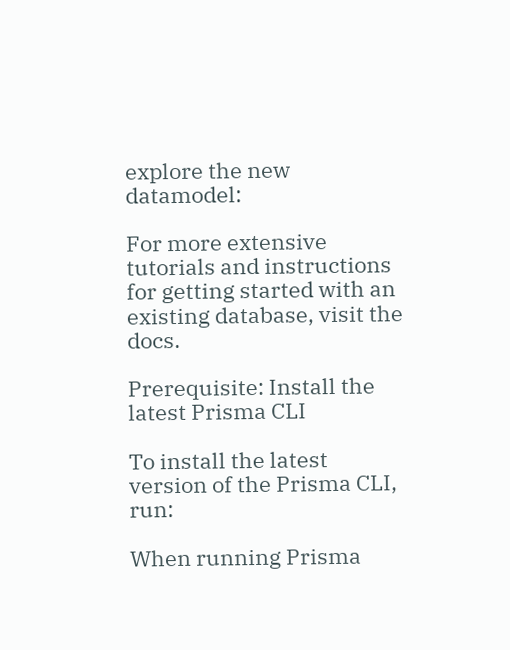explore the new datamodel:

For more extensive tutorials and instructions for getting started with an existing database, visit the docs.

Prerequisite: Install the latest Prisma CLI

To install the latest version of the Prisma CLI, run:

When running Prisma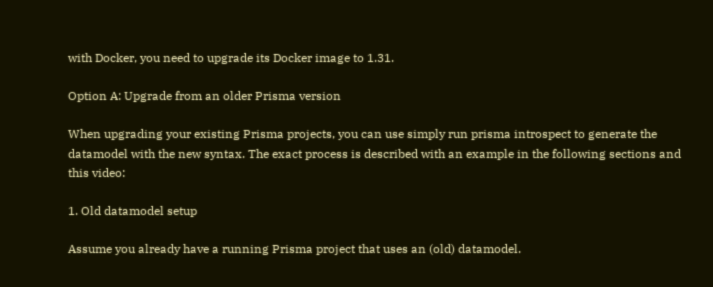with Docker, you need to upgrade its Docker image to 1.31.

Option A: Upgrade from an older Prisma version

When upgrading your existing Prisma projects, you can use simply run prisma introspect to generate the datamodel with the new syntax. The exact process is described with an example in the following sections and this video:

1. Old datamodel setup

Assume you already have a running Prisma project that uses an (old) datamodel.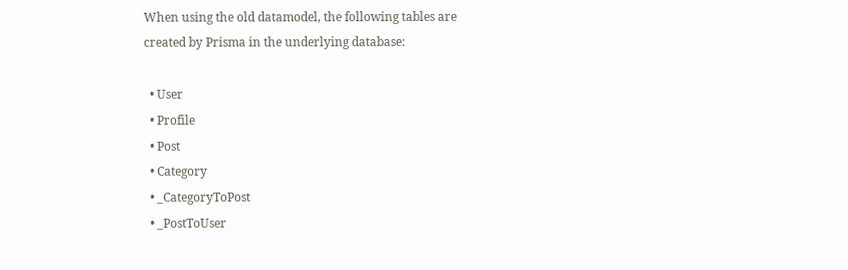When using the old datamodel, the following tables are created by Prisma in the underlying database:

  • User
  • Profile
  • Post
  • Category
  • _CategoryToPost
  • _PostToUser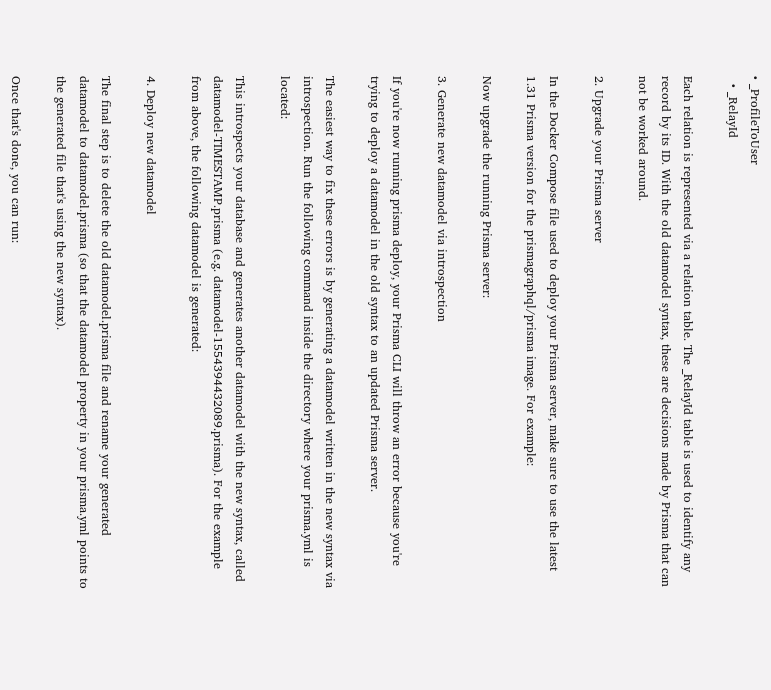• _ProfileToUser
  • _RelayId

Each relation is represented via a relation table. The _RelayId table is used to identify any record by its ID. With the old datamodel syntax, these are decisions made by Prisma that can not be worked around.

2. Upgrade your Prisma server

In the Docker Compose file used to deploy your Prisma server, make sure to use the latest 1.31 Prisma version for the prismagraphql/prisma image. For example:

Now upgrade the running Prisma server:

3. Generate new datamodel via introspection

If you're now running prisma deploy, your Prisma CLI will throw an error because you're trying to deploy a datamodel in the old syntax to an updated Prisma server.

The easiest way to fix these errors is by generating a datamodel written in the new syntax via introspection. Run the following command inside the directory where your prisma.yml is located:

This introspects your database and generates another datamodel with the new syntax, called datamodel-TIMESTAMP.prisma (e.g. datamodel-1554394432089.prisma). For the example from above, the following datamodel is generated:

4. Deploy new datamodel

The final step is to delete the old datamodel.prisma file and rename your generated datamodel to datamodel.prisma (so that the datamodel property in your prisma.yml points to the generated file that's using the new syntax).

Once that's done, you can run: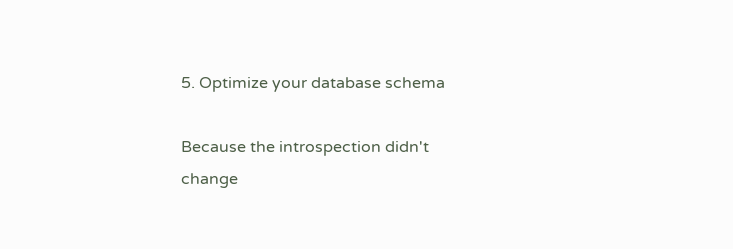5. Optimize your database schema

Because the introspection didn't change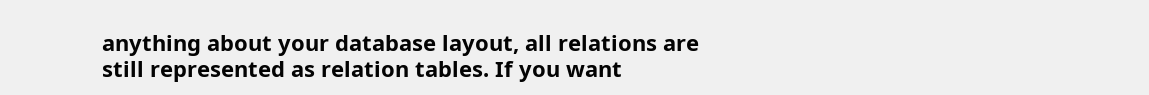anything about your database layout, all relations are still represented as relation tables. If you want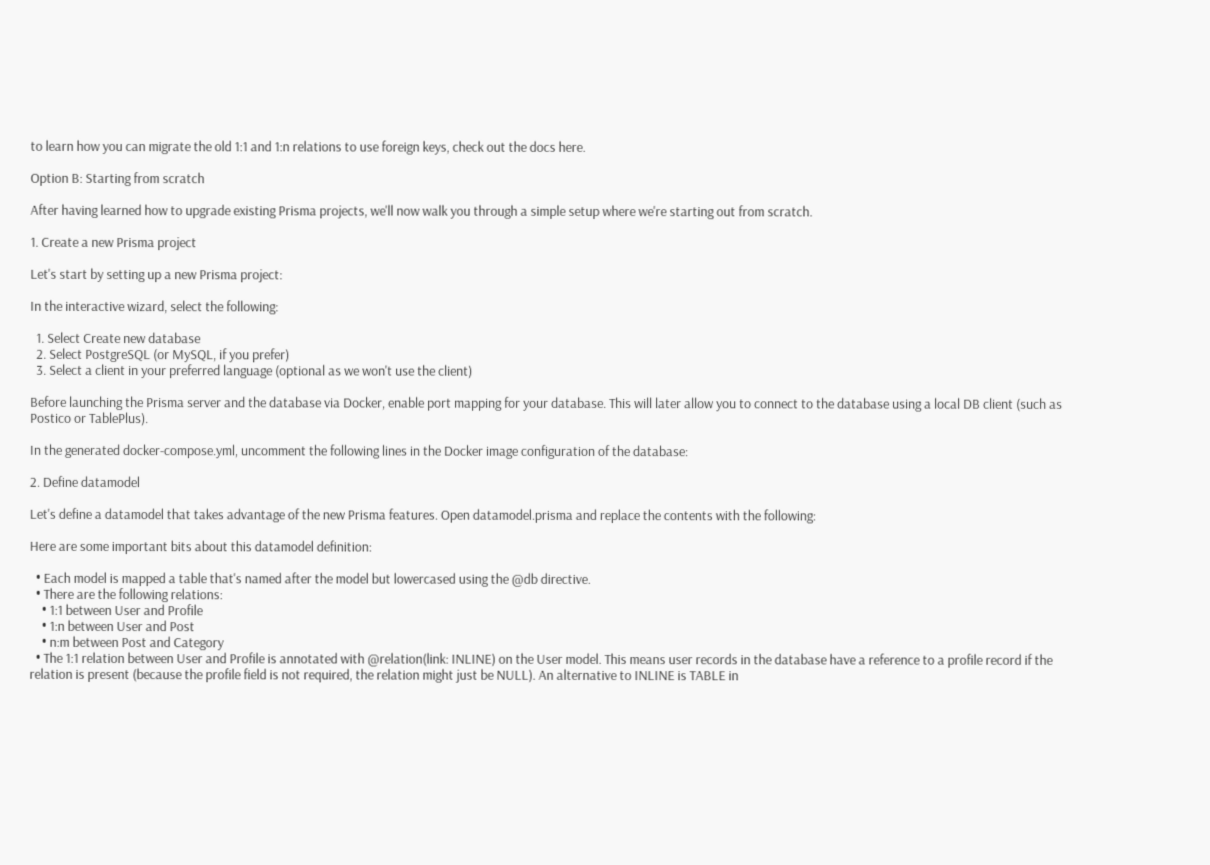to learn how you can migrate the old 1:1 and 1:n relations to use foreign keys, check out the docs here.

Option B: Starting from scratch

After having learned how to upgrade existing Prisma projects, we'll now walk you through a simple setup where we're starting out from scratch.

1. Create a new Prisma project

Let's start by setting up a new Prisma project:

In the interactive wizard, select the following:

  1. Select Create new database
  2. Select PostgreSQL (or MySQL, if you prefer)
  3. Select a client in your preferred language (optional as we won't use the client)

Before launching the Prisma server and the database via Docker, enable port mapping for your database. This will later allow you to connect to the database using a local DB client (such as Postico or TablePlus).

In the generated docker-compose.yml, uncomment the following lines in the Docker image configuration of the database:

2. Define datamodel

Let's define a datamodel that takes advantage of the new Prisma features. Open datamodel.prisma and replace the contents with the following:

Here are some important bits about this datamodel definition:

  • Each model is mapped a table that's named after the model but lowercased using the @db directive.
  • There are the following relations:
    • 1:1 between User and Profile
    • 1:n between User and Post
    • n:m between Post and Category
  • The 1:1 relation between User and Profile is annotated with @relation(link: INLINE) on the User model. This means user records in the database have a reference to a profile record if the relation is present (because the profile field is not required, the relation might just be NULL). An alternative to INLINE is TABLE in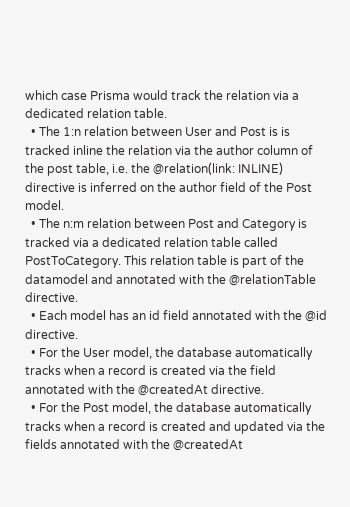which case Prisma would track the relation via a dedicated relation table.
  • The 1:n relation between User and Post is is tracked inline the relation via the author column of the post table, i.e. the @relation(link: INLINE) directive is inferred on the author field of the Post model.
  • The n:m relation between Post and Category is tracked via a dedicated relation table called PostToCategory. This relation table is part of the datamodel and annotated with the @relationTable directive.
  • Each model has an id field annotated with the @id directive.
  • For the User model, the database automatically tracks when a record is created via the field annotated with the @createdAt directive.
  • For the Post model, the database automatically tracks when a record is created and updated via the fields annotated with the @createdAt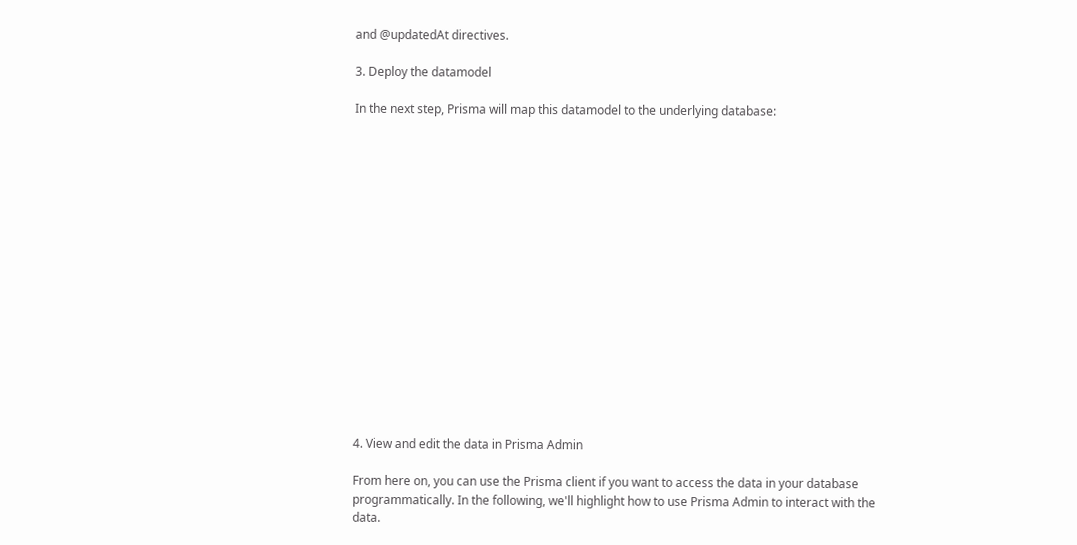and @updatedAt directives.

3. Deploy the datamodel

In the next step, Prisma will map this datamodel to the underlying database:

















4. View and edit the data in Prisma Admin

From here on, you can use the Prisma client if you want to access the data in your database programmatically. In the following, we'll highlight how to use Prisma Admin to interact with the data.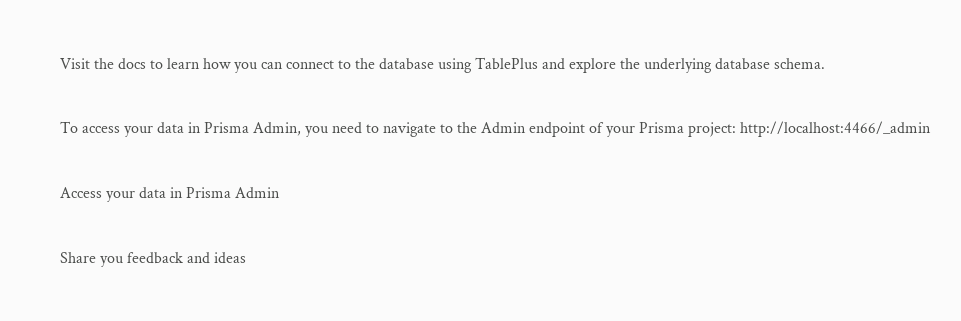Visit the docs to learn how you can connect to the database using TablePlus and explore the underlying database schema.

To access your data in Prisma Admin, you need to navigate to the Admin endpoint of your Prisma project: http://localhost:4466/_admin

Access your data in Prisma Admin

Share you feedback and ideas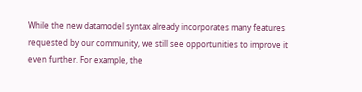While the new datamodel syntax already incorporates many features requested by our community, we still see opportunities to improve it even further. For example, the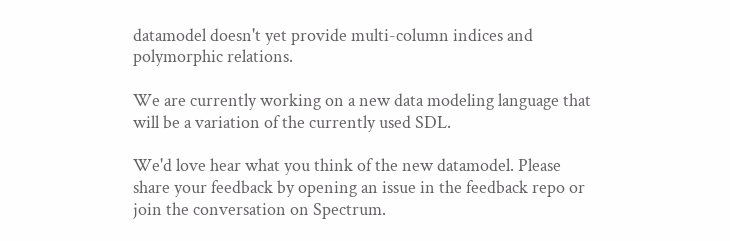datamodel doesn't yet provide multi-column indices and polymorphic relations.

We are currently working on a new data modeling language that will be a variation of the currently used SDL.

We'd love hear what you think of the new datamodel. Please share your feedback by opening an issue in the feedback repo or join the conversation on Spectrum.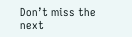Don’t miss the next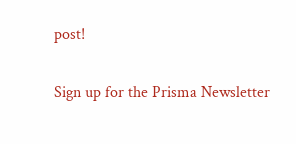post!

Sign up for the Prisma Newsletter